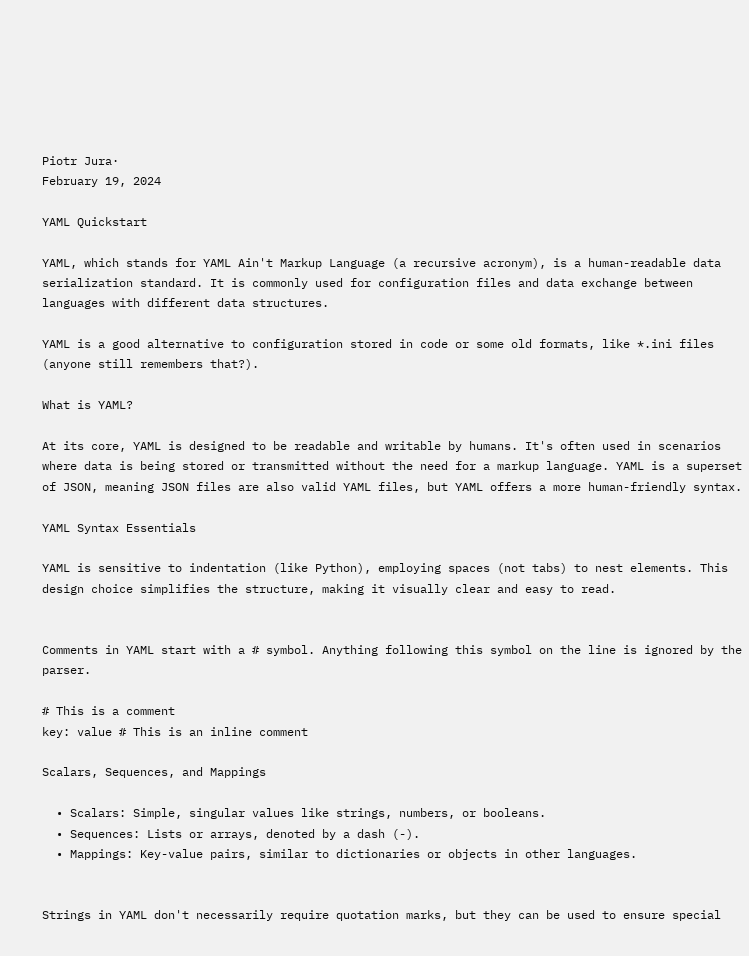Piotr Jura·
February 19, 2024

YAML Quickstart

YAML, which stands for YAML Ain't Markup Language (a recursive acronym), is a human-readable data serialization standard. It is commonly used for configuration files and data exchange between languages with different data structures.

YAML is a good alternative to configuration stored in code or some old formats, like *.ini files (anyone still remembers that?).

What is YAML?

At its core, YAML is designed to be readable and writable by humans. It's often used in scenarios where data is being stored or transmitted without the need for a markup language. YAML is a superset of JSON, meaning JSON files are also valid YAML files, but YAML offers a more human-friendly syntax.

YAML Syntax Essentials

YAML is sensitive to indentation (like Python), employing spaces (not tabs) to nest elements. This design choice simplifies the structure, making it visually clear and easy to read.


Comments in YAML start with a # symbol. Anything following this symbol on the line is ignored by the parser.

# This is a comment
key: value # This is an inline comment

Scalars, Sequences, and Mappings

  • Scalars: Simple, singular values like strings, numbers, or booleans.
  • Sequences: Lists or arrays, denoted by a dash (-).
  • Mappings: Key-value pairs, similar to dictionaries or objects in other languages.


Strings in YAML don't necessarily require quotation marks, but they can be used to ensure special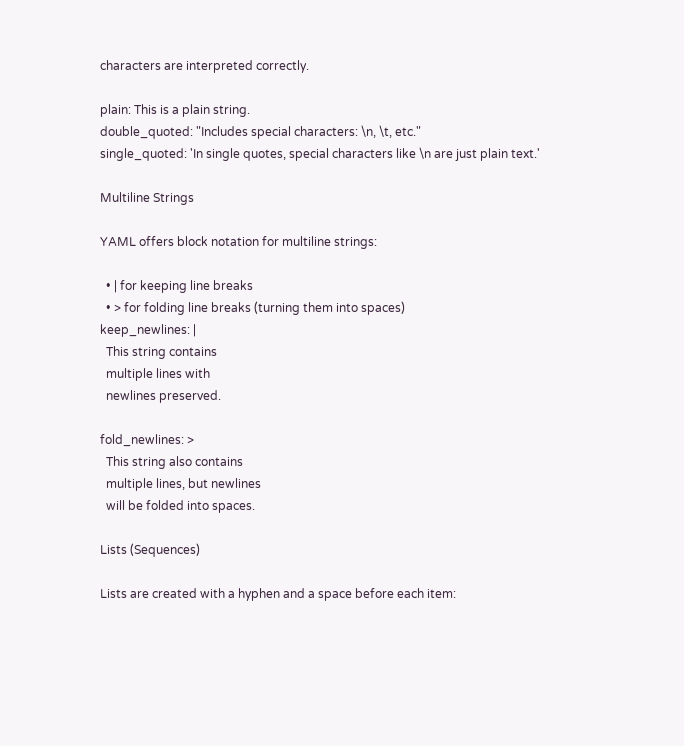characters are interpreted correctly.

plain: This is a plain string.
double_quoted: "Includes special characters: \n, \t, etc."
single_quoted: 'In single quotes, special characters like \n are just plain text.'

Multiline Strings

YAML offers block notation for multiline strings:

  • | for keeping line breaks
  • > for folding line breaks (turning them into spaces)
keep_newlines: |
  This string contains
  multiple lines with
  newlines preserved.

fold_newlines: >
  This string also contains
  multiple lines, but newlines
  will be folded into spaces.

Lists (Sequences)

Lists are created with a hyphen and a space before each item: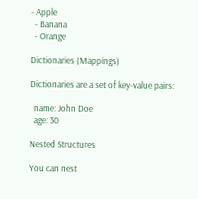- Apple
  - Banana
  - Orange

Dictionaries (Mappings)

Dictionaries are a set of key-value pairs:

  name: John Doe
  age: 30

Nested Structures

You can nest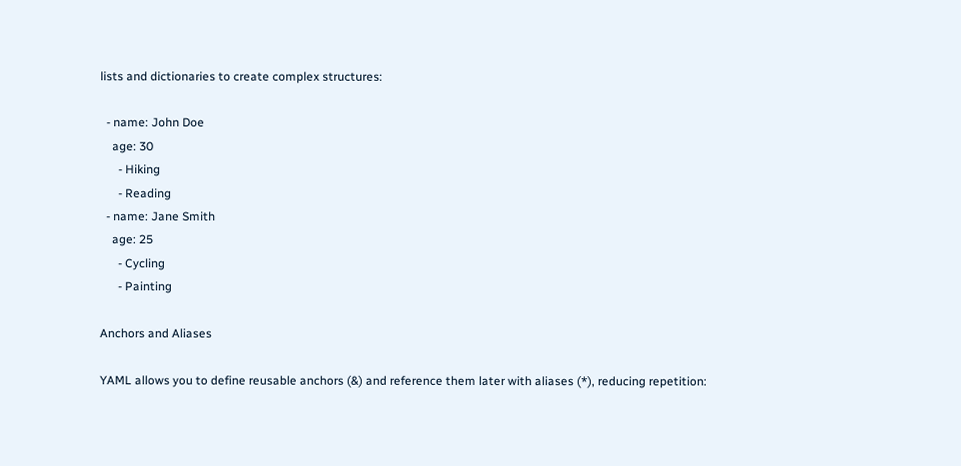lists and dictionaries to create complex structures:

  - name: John Doe
    age: 30
      - Hiking
      - Reading
  - name: Jane Smith
    age: 25
      - Cycling
      - Painting

Anchors and Aliases

YAML allows you to define reusable anchors (&) and reference them later with aliases (*), reducing repetition: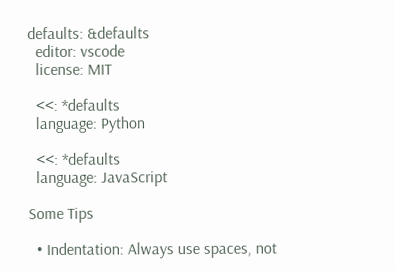defaults: &defaults
  editor: vscode
  license: MIT

  <<: *defaults
  language: Python

  <<: *defaults
  language: JavaScript

Some Tips

  • Indentation: Always use spaces, not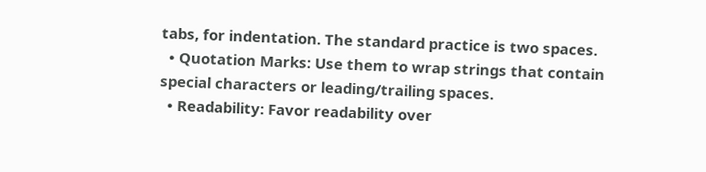tabs, for indentation. The standard practice is two spaces.
  • Quotation Marks: Use them to wrap strings that contain special characters or leading/trailing spaces.
  • Readability: Favor readability over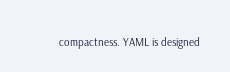compactness. YAML is designed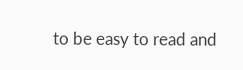to be easy to read and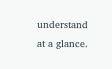understand at a glance.